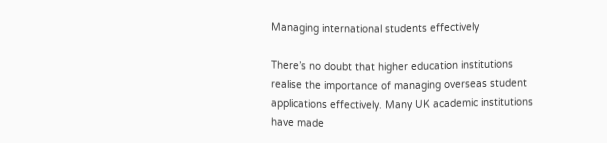Managing international students effectively

There’s no doubt that higher education institutions realise the importance of managing overseas student applications effectively. Many UK academic institutions have made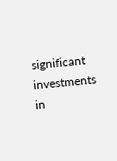significant investments in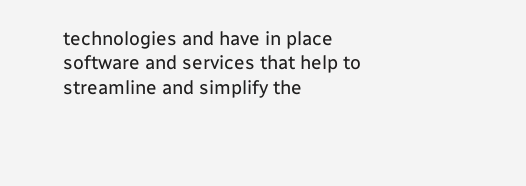technologies and have in place software and services that help to streamline and simplify the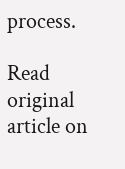process.

Read original article on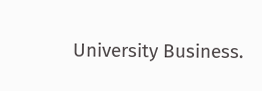University Business.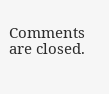Comments are closed.